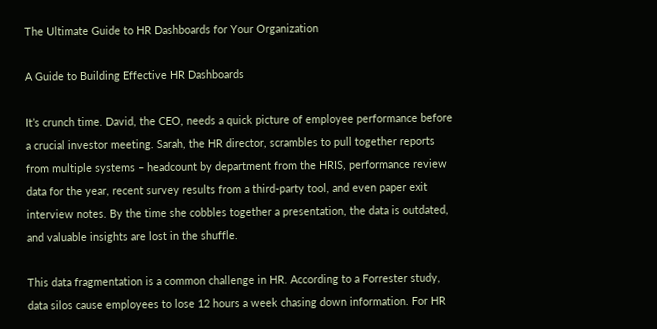The Ultimate Guide to HR Dashboards for Your Organization

A Guide to Building Effective HR Dashboards

It’s crunch time. David, the CEO, needs a quick picture of employee performance before a crucial investor meeting. Sarah, the HR director, scrambles to pull together reports from multiple systems – headcount by department from the HRIS, performance review data for the year, recent survey results from a third-party tool, and even paper exit interview notes. By the time she cobbles together a presentation, the data is outdated, and valuable insights are lost in the shuffle.

This data fragmentation is a common challenge in HR. According to a Forrester study, data silos cause employees to lose 12 hours a week chasing down information. For HR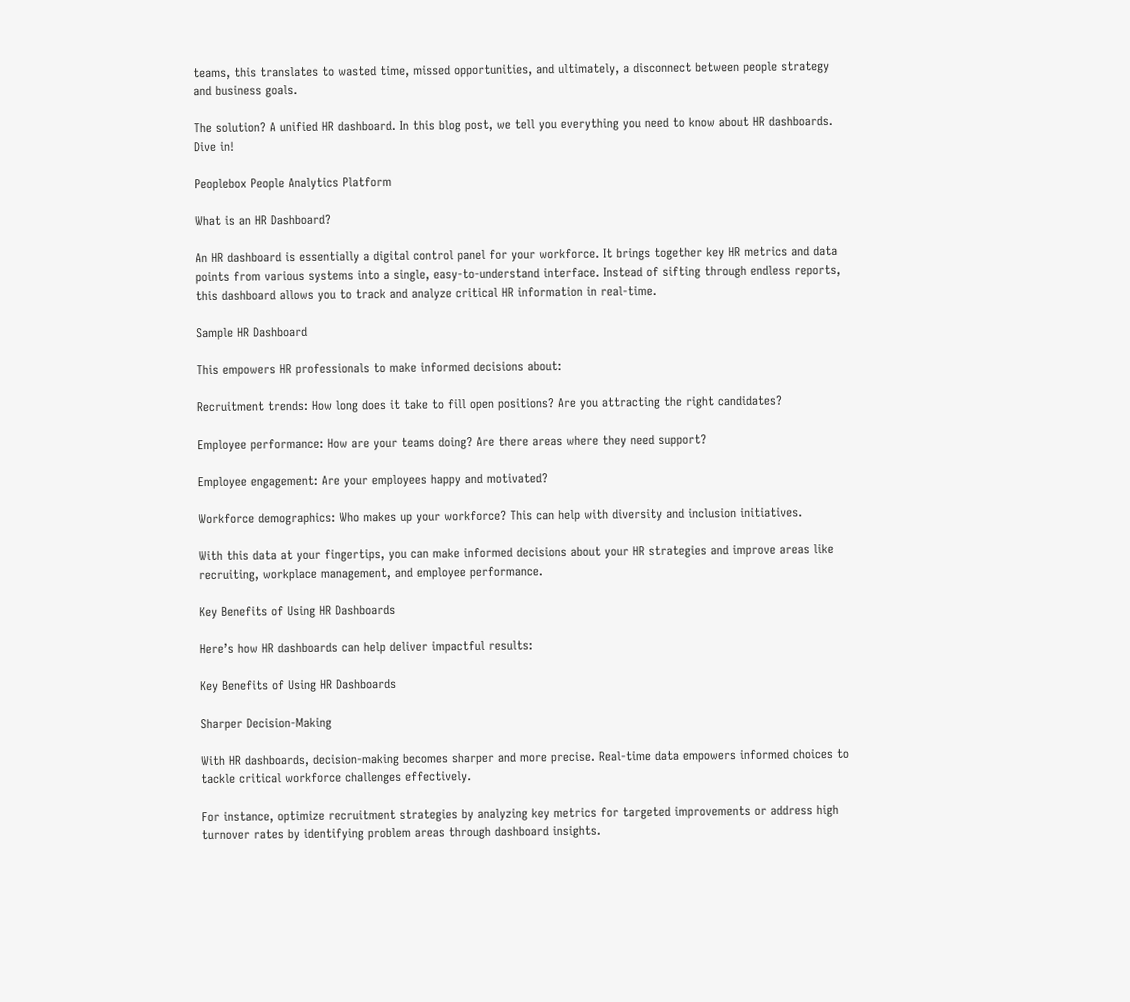teams, this translates to wasted time, missed opportunities, and ultimately, a disconnect between people strategy and business goals.

The solution? A unified HR dashboard. In this blog post, we tell you everything you need to know about HR dashboards. Dive in!

Peoplebox People Analytics Platform

What is an HR Dashboard?

An HR dashboard is essentially a digital control panel for your workforce. It brings together key HR metrics and data points from various systems into a single, easy-to-understand interface. Instead of sifting through endless reports, this dashboard allows you to track and analyze critical HR information in real-time.

Sample HR Dashboard

This empowers HR professionals to make informed decisions about:

Recruitment trends: How long does it take to fill open positions? Are you attracting the right candidates?

Employee performance: How are your teams doing? Are there areas where they need support?

Employee engagement: Are your employees happy and motivated?

Workforce demographics: Who makes up your workforce? This can help with diversity and inclusion initiatives.

With this data at your fingertips, you can make informed decisions about your HR strategies and improve areas like recruiting, workplace management, and employee performance.

Key Benefits of Using HR Dashboards

Here’s how HR dashboards can help deliver impactful results:

Key Benefits of Using HR Dashboards

Sharper Decision-Making

With HR dashboards, decision-making becomes sharper and more precise. Real-time data empowers informed choices to tackle critical workforce challenges effectively.

For instance, optimize recruitment strategies by analyzing key metrics for targeted improvements or address high turnover rates by identifying problem areas through dashboard insights.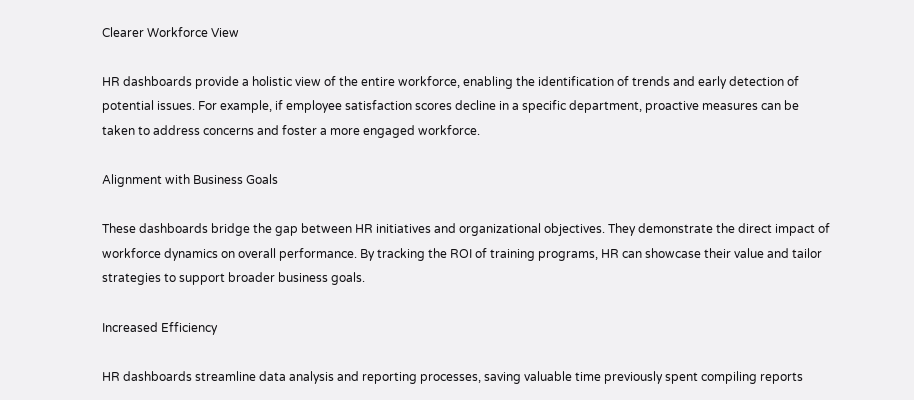Clearer Workforce View

HR dashboards provide a holistic view of the entire workforce, enabling the identification of trends and early detection of potential issues. For example, if employee satisfaction scores decline in a specific department, proactive measures can be taken to address concerns and foster a more engaged workforce.

Alignment with Business Goals

These dashboards bridge the gap between HR initiatives and organizational objectives. They demonstrate the direct impact of workforce dynamics on overall performance. By tracking the ROI of training programs, HR can showcase their value and tailor strategies to support broader business goals.

Increased Efficiency

HR dashboards streamline data analysis and reporting processes, saving valuable time previously spent compiling reports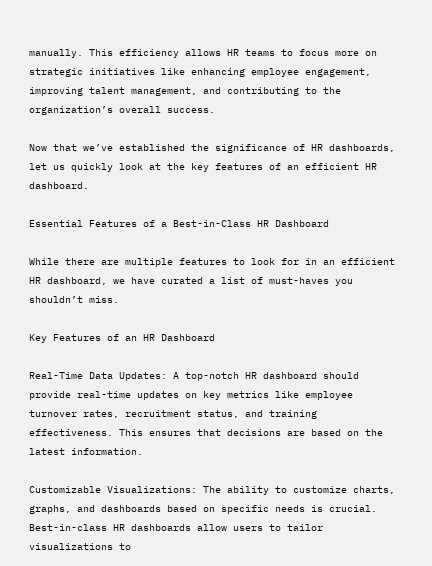manually. This efficiency allows HR teams to focus more on strategic initiatives like enhancing employee engagement, improving talent management, and contributing to the organization’s overall success.

Now that we’ve established the significance of HR dashboards, let us quickly look at the key features of an efficient HR dashboard.

Essential Features of a Best-in-Class HR Dashboard

While there are multiple features to look for in an efficient HR dashboard, we have curated a list of must-haves you shouldn’t miss.

Key Features of an HR Dashboard

Real-Time Data Updates: A top-notch HR dashboard should provide real-time updates on key metrics like employee turnover rates, recruitment status, and training effectiveness. This ensures that decisions are based on the latest information.

Customizable Visualizations: The ability to customize charts, graphs, and dashboards based on specific needs is crucial. Best-in-class HR dashboards allow users to tailor visualizations to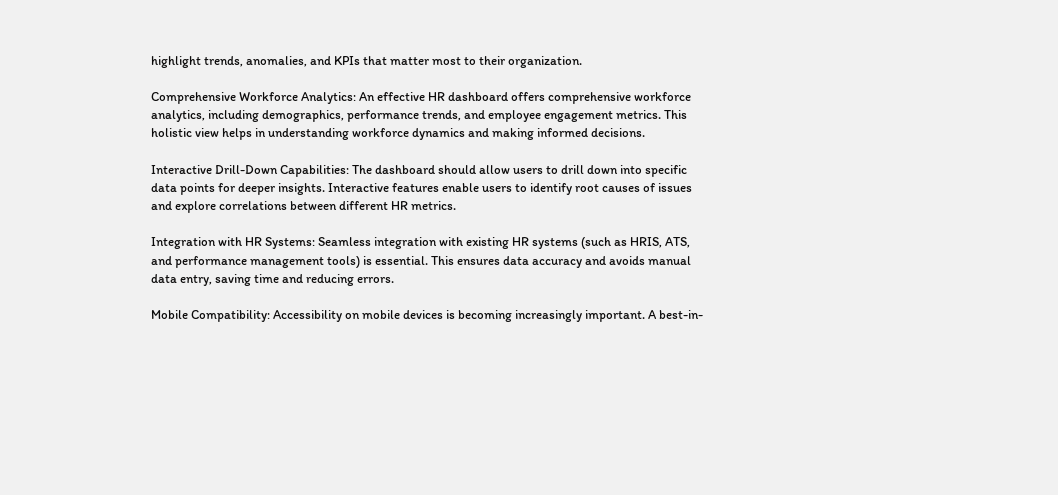highlight trends, anomalies, and KPIs that matter most to their organization.

Comprehensive Workforce Analytics: An effective HR dashboard offers comprehensive workforce analytics, including demographics, performance trends, and employee engagement metrics. This holistic view helps in understanding workforce dynamics and making informed decisions.

Interactive Drill-Down Capabilities: The dashboard should allow users to drill down into specific data points for deeper insights. Interactive features enable users to identify root causes of issues and explore correlations between different HR metrics.

Integration with HR Systems: Seamless integration with existing HR systems (such as HRIS, ATS, and performance management tools) is essential. This ensures data accuracy and avoids manual data entry, saving time and reducing errors.

Mobile Compatibility: Accessibility on mobile devices is becoming increasingly important. A best-in-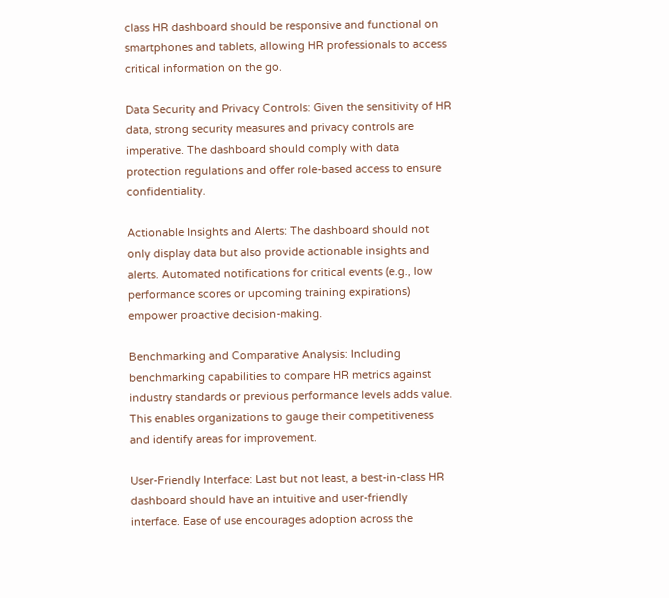class HR dashboard should be responsive and functional on smartphones and tablets, allowing HR professionals to access critical information on the go.

Data Security and Privacy Controls: Given the sensitivity of HR data, strong security measures and privacy controls are imperative. The dashboard should comply with data protection regulations and offer role-based access to ensure confidentiality.

Actionable Insights and Alerts: The dashboard should not only display data but also provide actionable insights and alerts. Automated notifications for critical events (e.g., low performance scores or upcoming training expirations) empower proactive decision-making.

Benchmarking and Comparative Analysis: Including benchmarking capabilities to compare HR metrics against industry standards or previous performance levels adds value. This enables organizations to gauge their competitiveness and identify areas for improvement.

User-Friendly Interface: Last but not least, a best-in-class HR dashboard should have an intuitive and user-friendly interface. Ease of use encourages adoption across the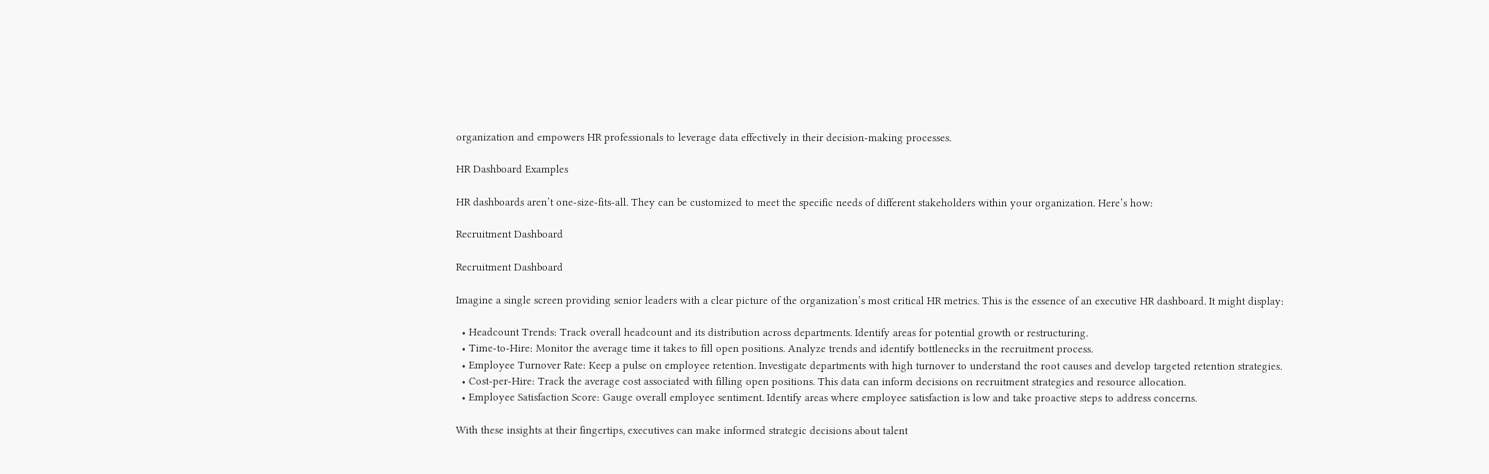organization and empowers HR professionals to leverage data effectively in their decision-making processes.

HR Dashboard Examples

HR dashboards aren’t one-size-fits-all. They can be customized to meet the specific needs of different stakeholders within your organization. Here’s how:

Recruitment Dashboard

Recruitment Dashboard

Imagine a single screen providing senior leaders with a clear picture of the organization’s most critical HR metrics. This is the essence of an executive HR dashboard. It might display:

  • Headcount Trends: Track overall headcount and its distribution across departments. Identify areas for potential growth or restructuring.
  • Time-to-Hire: Monitor the average time it takes to fill open positions. Analyze trends and identify bottlenecks in the recruitment process.
  • Employee Turnover Rate: Keep a pulse on employee retention. Investigate departments with high turnover to understand the root causes and develop targeted retention strategies.
  • Cost-per-Hire: Track the average cost associated with filling open positions. This data can inform decisions on recruitment strategies and resource allocation.
  • Employee Satisfaction Score: Gauge overall employee sentiment. Identify areas where employee satisfaction is low and take proactive steps to address concerns.

With these insights at their fingertips, executives can make informed strategic decisions about talent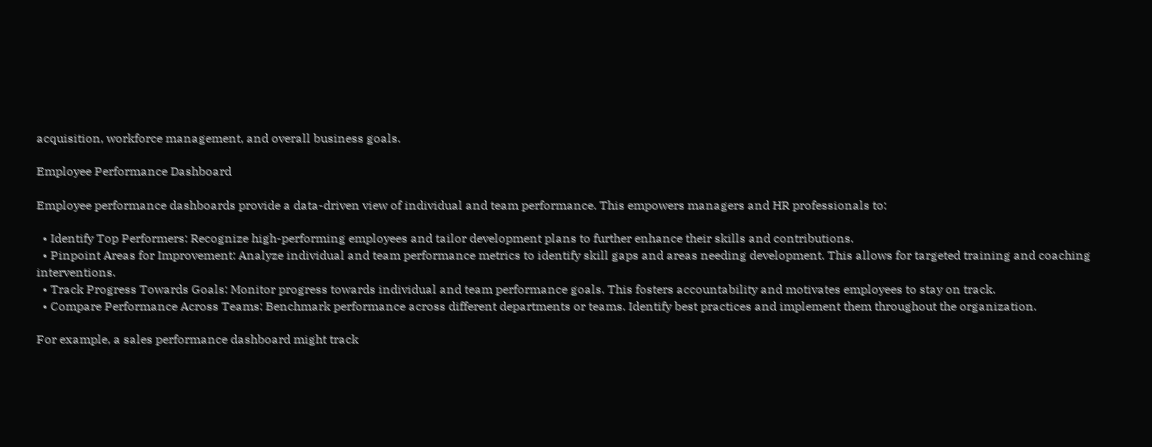acquisition, workforce management, and overall business goals.

Employee Performance Dashboard

Employee performance dashboards provide a data-driven view of individual and team performance. This empowers managers and HR professionals to:

  • Identify Top Performers: Recognize high-performing employees and tailor development plans to further enhance their skills and contributions.
  • Pinpoint Areas for Improvement: Analyze individual and team performance metrics to identify skill gaps and areas needing development. This allows for targeted training and coaching interventions.
  • Track Progress Towards Goals: Monitor progress towards individual and team performance goals. This fosters accountability and motivates employees to stay on track.
  • Compare Performance Across Teams: Benchmark performance across different departments or teams. Identify best practices and implement them throughout the organization.

For example, a sales performance dashboard might track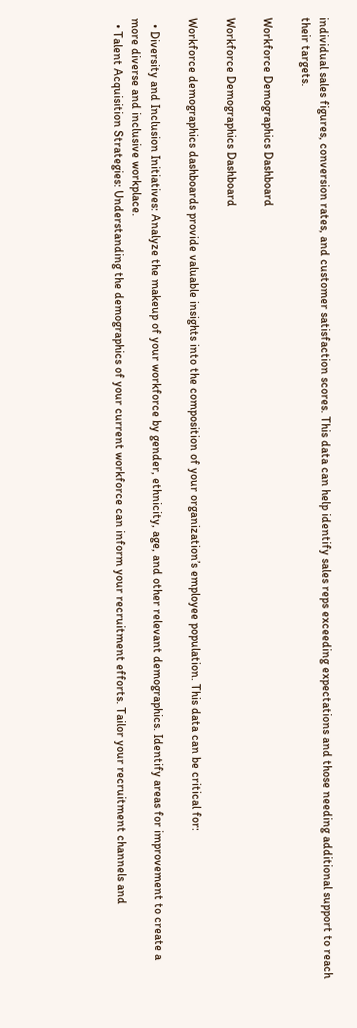individual sales figures, conversion rates, and customer satisfaction scores. This data can help identify sales reps exceeding expectations and those needing additional support to reach their targets.

Workforce Demographics Dashboard

Workforce Demographics Dashboard

Workforce demographics dashboards provide valuable insights into the composition of your organization’s employee population. This data can be critical for:

  • Diversity and Inclusion Initiatives: Analyze the makeup of your workforce by gender, ethnicity, age, and other relevant demographics. Identify areas for improvement to create a more diverse and inclusive workplace.
  • Talent Acquisition Strategies: Understanding the demographics of your current workforce can inform your recruitment efforts. Tailor your recruitment channels and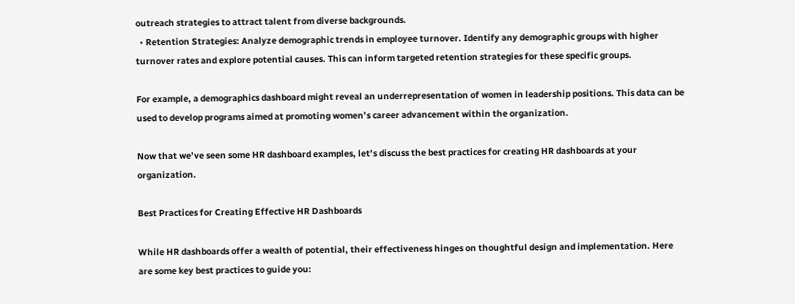outreach strategies to attract talent from diverse backgrounds.
  • Retention Strategies: Analyze demographic trends in employee turnover. Identify any demographic groups with higher turnover rates and explore potential causes. This can inform targeted retention strategies for these specific groups.

For example, a demographics dashboard might reveal an underrepresentation of women in leadership positions. This data can be used to develop programs aimed at promoting women’s career advancement within the organization.

Now that we’ve seen some HR dashboard examples, let’s discuss the best practices for creating HR dashboards at your organization.

Best Practices for Creating Effective HR Dashboards

While HR dashboards offer a wealth of potential, their effectiveness hinges on thoughtful design and implementation. Here are some key best practices to guide you: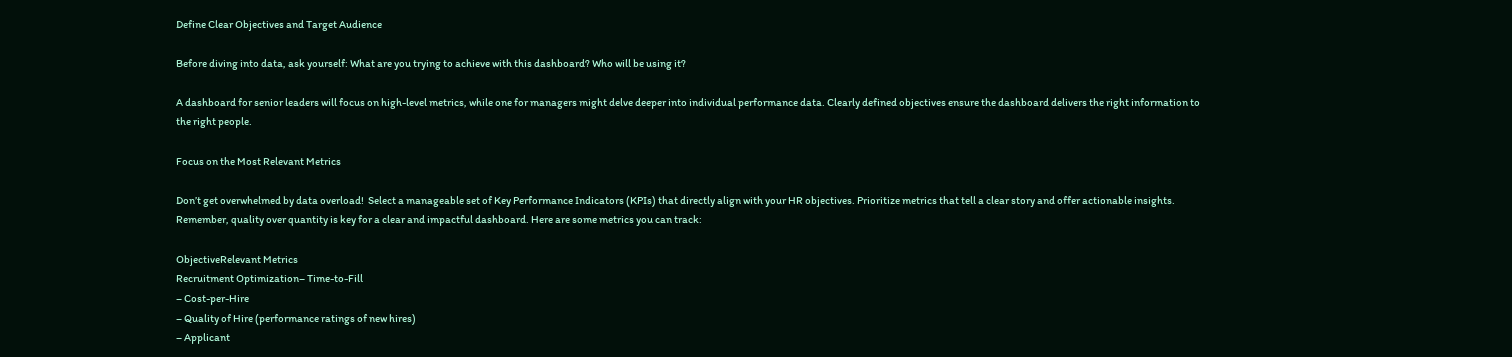Define Clear Objectives and Target Audience

Before diving into data, ask yourself: What are you trying to achieve with this dashboard? Who will be using it?

A dashboard for senior leaders will focus on high-level metrics, while one for managers might delve deeper into individual performance data. Clearly defined objectives ensure the dashboard delivers the right information to the right people.

Focus on the Most Relevant Metrics

Don’t get overwhelmed by data overload!  Select a manageable set of Key Performance Indicators (KPIs) that directly align with your HR objectives. Prioritize metrics that tell a clear story and offer actionable insights. Remember, quality over quantity is key for a clear and impactful dashboard. Here are some metrics you can track:

ObjectiveRelevant Metrics
Recruitment Optimization– Time-to-Fill
– Cost-per-Hire
– Quality of Hire (performance ratings of new hires)
– Applicant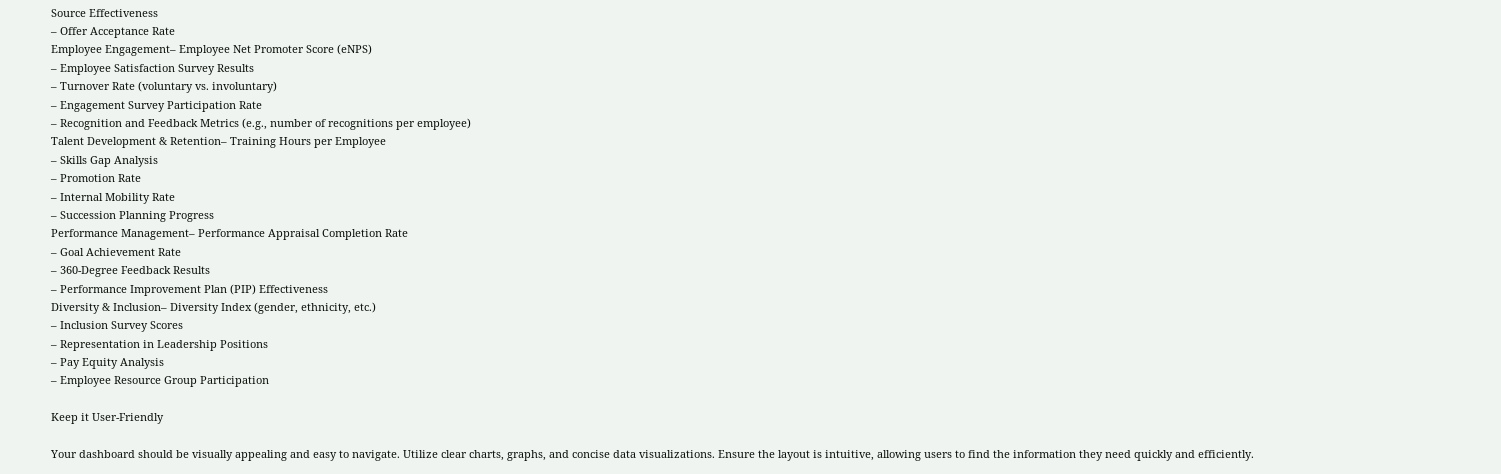Source Effectiveness
– Offer Acceptance Rate
Employee Engagement– Employee Net Promoter Score (eNPS)
– Employee Satisfaction Survey Results
– Turnover Rate (voluntary vs. involuntary)
– Engagement Survey Participation Rate
– Recognition and Feedback Metrics (e.g., number of recognitions per employee)
Talent Development & Retention– Training Hours per Employee
– Skills Gap Analysis
– Promotion Rate
– Internal Mobility Rate
– Succession Planning Progress
Performance Management– Performance Appraisal Completion Rate
– Goal Achievement Rate
– 360-Degree Feedback Results
– Performance Improvement Plan (PIP) Effectiveness
Diversity & Inclusion– Diversity Index (gender, ethnicity, etc.)
– Inclusion Survey Scores
– Representation in Leadership Positions
– Pay Equity Analysis
– Employee Resource Group Participation

Keep it User-Friendly

Your dashboard should be visually appealing and easy to navigate. Utilize clear charts, graphs, and concise data visualizations. Ensure the layout is intuitive, allowing users to find the information they need quickly and efficiently.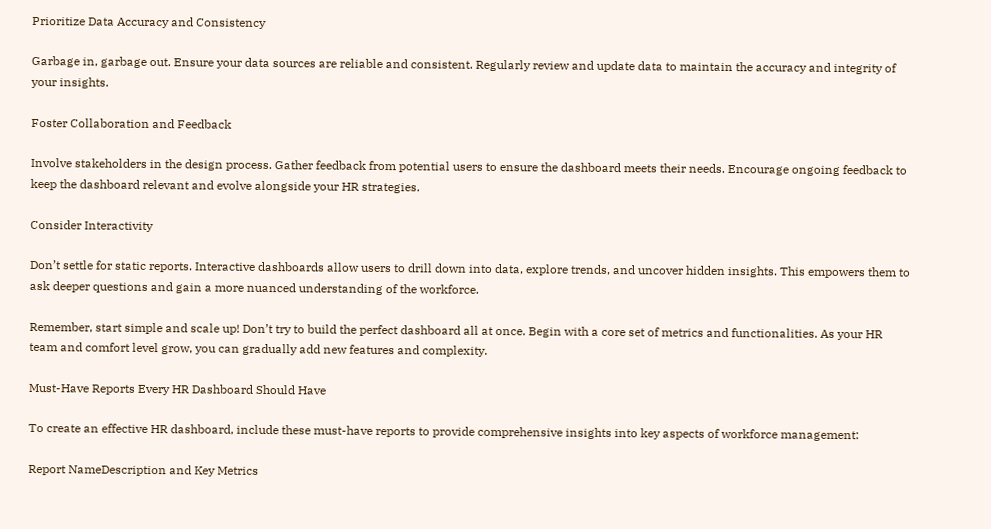Prioritize Data Accuracy and Consistency

Garbage in, garbage out. Ensure your data sources are reliable and consistent. Regularly review and update data to maintain the accuracy and integrity of your insights.

Foster Collaboration and Feedback

Involve stakeholders in the design process. Gather feedback from potential users to ensure the dashboard meets their needs. Encourage ongoing feedback to keep the dashboard relevant and evolve alongside your HR strategies.

Consider Interactivity

Don’t settle for static reports. Interactive dashboards allow users to drill down into data, explore trends, and uncover hidden insights. This empowers them to ask deeper questions and gain a more nuanced understanding of the workforce.

Remember, start simple and scale up! Don’t try to build the perfect dashboard all at once. Begin with a core set of metrics and functionalities. As your HR team and comfort level grow, you can gradually add new features and complexity.

Must-Have Reports Every HR Dashboard Should Have

To create an effective HR dashboard, include these must-have reports to provide comprehensive insights into key aspects of workforce management:

Report NameDescription and Key Metrics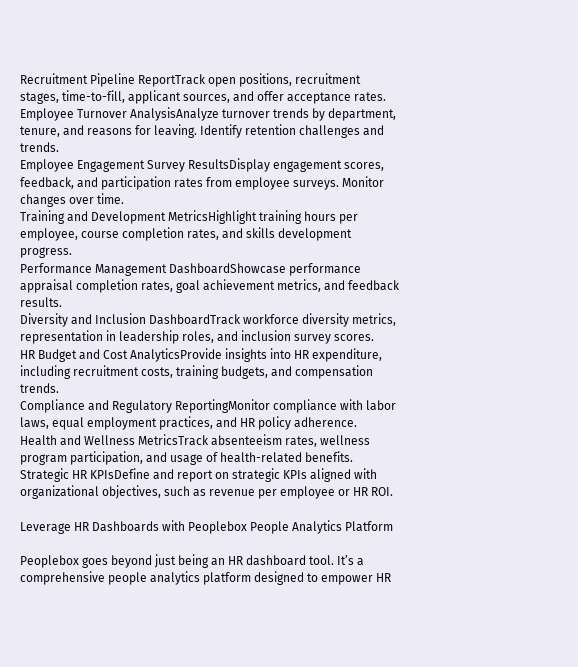Recruitment Pipeline ReportTrack open positions, recruitment stages, time-to-fill, applicant sources, and offer acceptance rates.
Employee Turnover AnalysisAnalyze turnover trends by department, tenure, and reasons for leaving. Identify retention challenges and trends.
Employee Engagement Survey ResultsDisplay engagement scores, feedback, and participation rates from employee surveys. Monitor changes over time.
Training and Development MetricsHighlight training hours per employee, course completion rates, and skills development progress.
Performance Management DashboardShowcase performance appraisal completion rates, goal achievement metrics, and feedback results.
Diversity and Inclusion DashboardTrack workforce diversity metrics, representation in leadership roles, and inclusion survey scores.
HR Budget and Cost AnalyticsProvide insights into HR expenditure, including recruitment costs, training budgets, and compensation trends.
Compliance and Regulatory ReportingMonitor compliance with labor laws, equal employment practices, and HR policy adherence.
Health and Wellness MetricsTrack absenteeism rates, wellness program participation, and usage of health-related benefits.
Strategic HR KPIsDefine and report on strategic KPIs aligned with organizational objectives, such as revenue per employee or HR ROI.

Leverage HR Dashboards with Peoplebox People Analytics Platform

Peoplebox goes beyond just being an HR dashboard tool. It’s a comprehensive people analytics platform designed to empower HR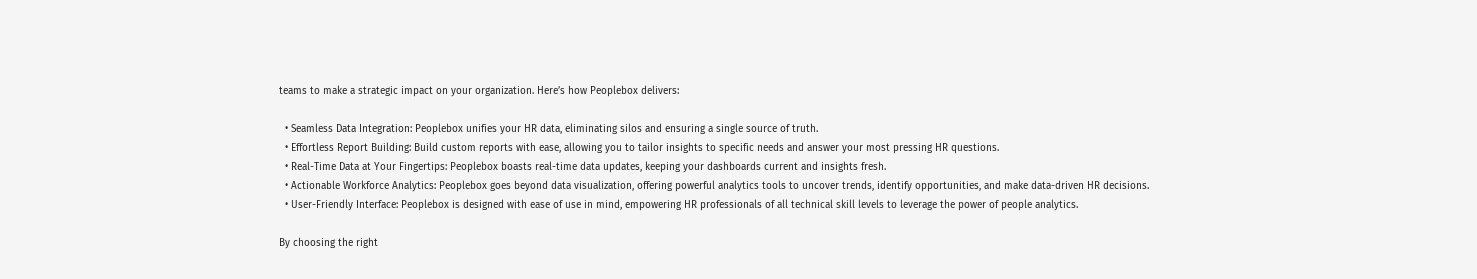teams to make a strategic impact on your organization. Here’s how Peoplebox delivers:

  • Seamless Data Integration: Peoplebox unifies your HR data, eliminating silos and ensuring a single source of truth.
  • Effortless Report Building: Build custom reports with ease, allowing you to tailor insights to specific needs and answer your most pressing HR questions.
  • Real-Time Data at Your Fingertips: Peoplebox boasts real-time data updates, keeping your dashboards current and insights fresh.
  • Actionable Workforce Analytics: Peoplebox goes beyond data visualization, offering powerful analytics tools to uncover trends, identify opportunities, and make data-driven HR decisions.
  • User-Friendly Interface: Peoplebox is designed with ease of use in mind, empowering HR professionals of all technical skill levels to leverage the power of people analytics.

By choosing the right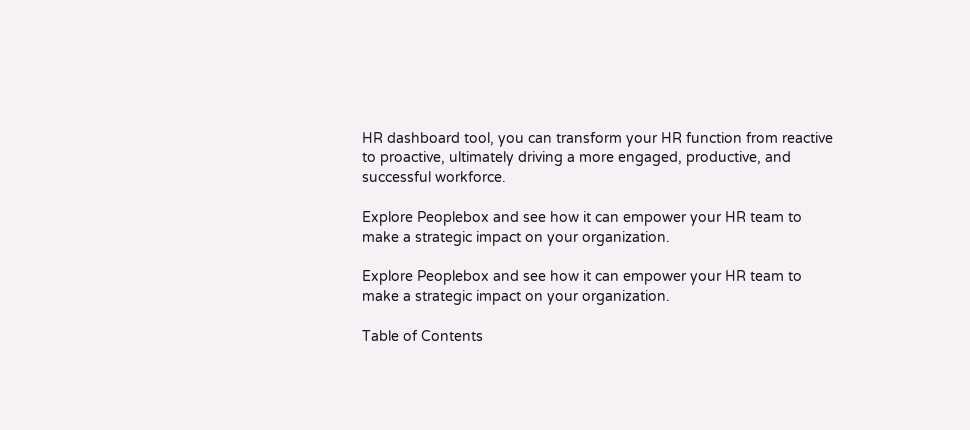HR dashboard tool, you can transform your HR function from reactive to proactive, ultimately driving a more engaged, productive, and successful workforce.

Explore Peoplebox and see how it can empower your HR team to make a strategic impact on your organization.

Explore Peoplebox and see how it can empower your HR team to make a strategic impact on your organization.

Table of Contents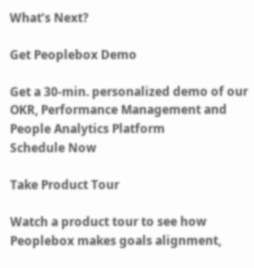What’s Next?

Get Peoplebox Demo

Get a 30-min. personalized demo of our OKR, Performance Management and People Analytics Platform
Schedule Now

Take Product Tour

Watch a product tour to see how Peoplebox makes goals alignment,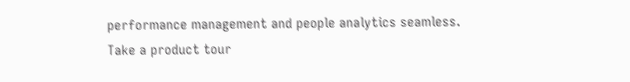performance management and people analytics seamless.
Take a product tour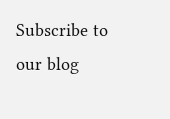Subscribe to our blog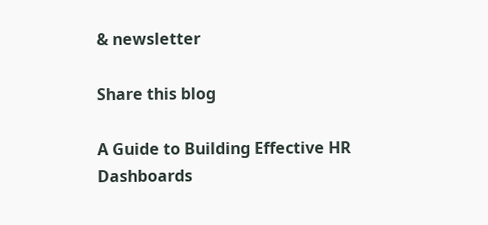& newsletter

Share this blog

A Guide to Building Effective HR Dashboards